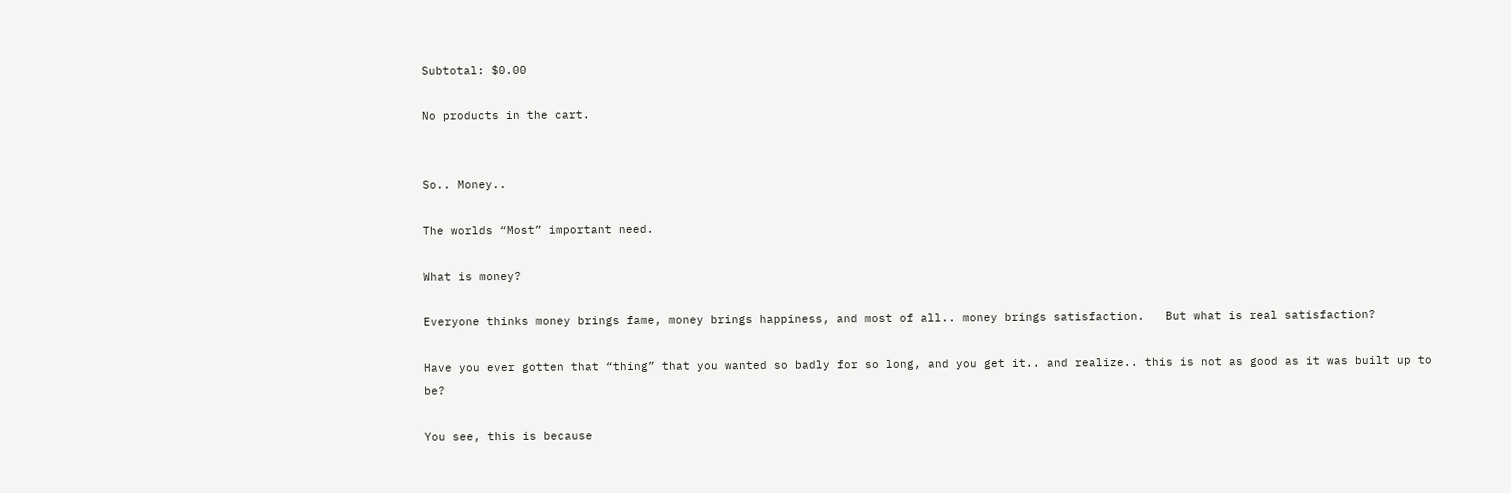Subtotal: $0.00

No products in the cart.


So.. Money..

The worlds “Most” important need.

What is money?

Everyone thinks money brings fame, money brings happiness, and most of all.. money brings satisfaction.   But what is real satisfaction?

Have you ever gotten that “thing” that you wanted so badly for so long, and you get it.. and realize.. this is not as good as it was built up to be?

You see, this is because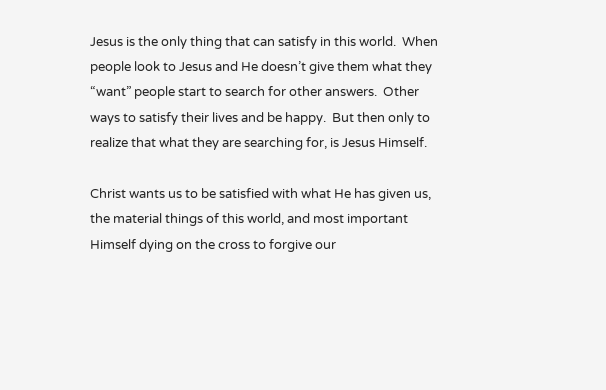Jesus is the only thing that can satisfy in this world.  When people look to Jesus and He doesn’t give them what they “want” people start to search for other answers.  Other ways to satisfy their lives and be happy.  But then only to realize that what they are searching for, is Jesus Himself.

Christ wants us to be satisfied with what He has given us, the material things of this world, and most important Himself dying on the cross to forgive our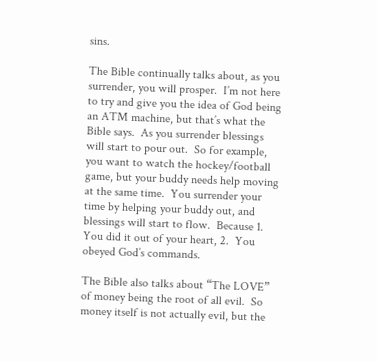sins.

The Bible continually talks about, as you surrender, you will prosper.  I’m not here to try and give you the idea of God being an ATM machine, but that’s what the Bible says.  As you surrender blessings will start to pour out.  So for example, you want to watch the hockey/football game, but your buddy needs help moving at the same time.  You surrender your time by helping your buddy out, and blessings will start to flow.  Because 1.  You did it out of your heart, 2.  You obeyed God’s commands.

The Bible also talks about “The LOVE” of money being the root of all evil.  So money itself is not actually evil, but the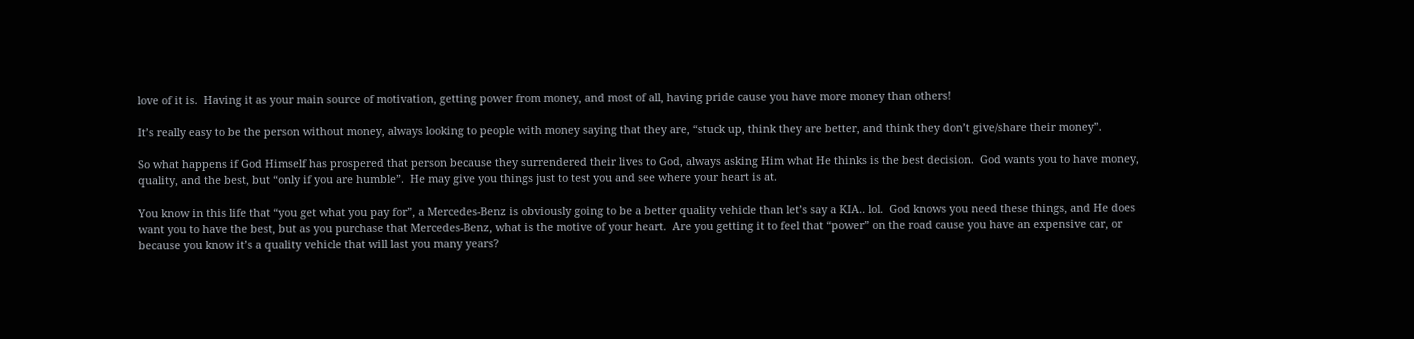love of it is.  Having it as your main source of motivation, getting power from money, and most of all, having pride cause you have more money than others!

It’s really easy to be the person without money, always looking to people with money saying that they are, “stuck up, think they are better, and think they don’t give/share their money”.

So what happens if God Himself has prospered that person because they surrendered their lives to God, always asking Him what He thinks is the best decision.  God wants you to have money, quality, and the best, but “only if you are humble”.  He may give you things just to test you and see where your heart is at.

You know in this life that “you get what you pay for”, a Mercedes-Benz is obviously going to be a better quality vehicle than let’s say a KIA.. lol.  God knows you need these things, and He does want you to have the best, but as you purchase that Mercedes-Benz, what is the motive of your heart.  Are you getting it to feel that “power” on the road cause you have an expensive car, or because you know it’s a quality vehicle that will last you many years?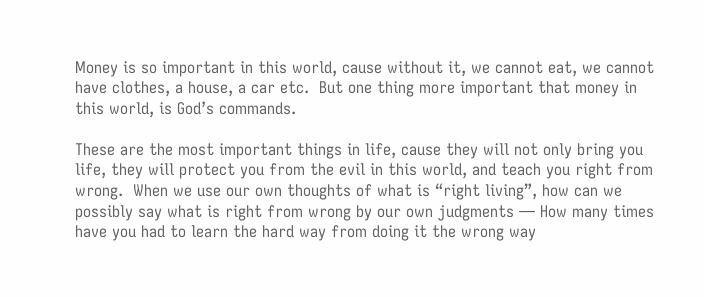Money is so important in this world, cause without it, we cannot eat, we cannot have clothes, a house, a car etc.  But one thing more important that money in this world, is God’s commands.

These are the most important things in life, cause they will not only bring you life, they will protect you from the evil in this world, and teach you right from wrong.  When we use our own thoughts of what is “right living”, how can we possibly say what is right from wrong by our own judgments — How many times have you had to learn the hard way from doing it the wrong way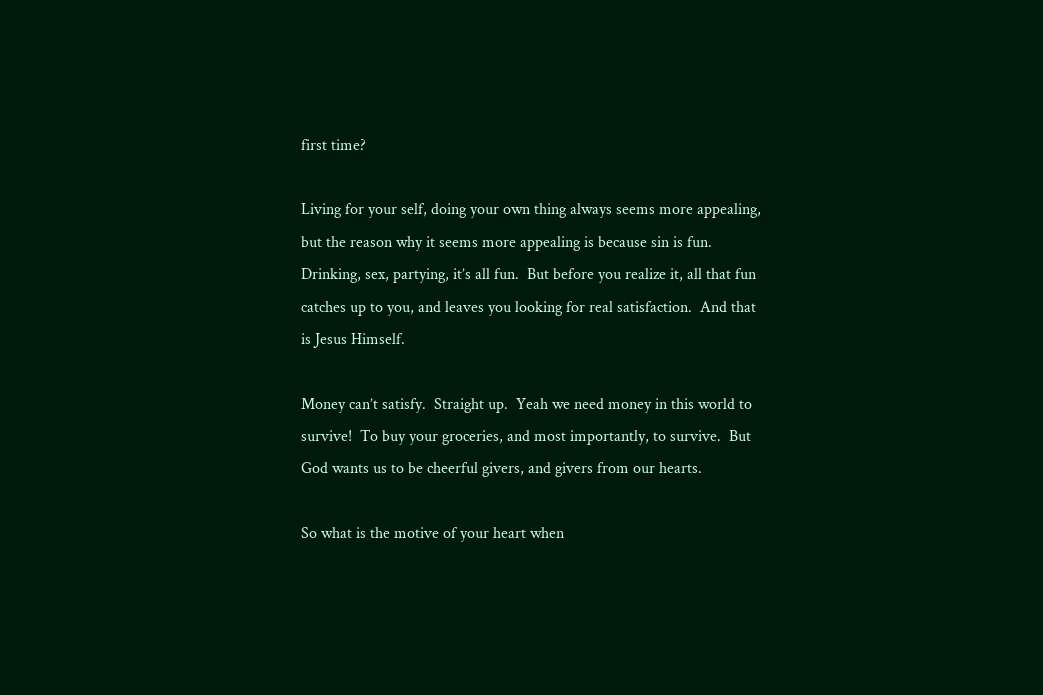first time?

Living for your self, doing your own thing always seems more appealing, but the reason why it seems more appealing is because sin is fun.  Drinking, sex, partying, it’s all fun.  But before you realize it, all that fun catches up to you, and leaves you looking for real satisfaction.  And that is Jesus Himself.

Money can’t satisfy.  Straight up.  Yeah we need money in this world to survive!  To buy your groceries, and most importantly, to survive.  But God wants us to be cheerful givers, and givers from our hearts.

So what is the motive of your heart when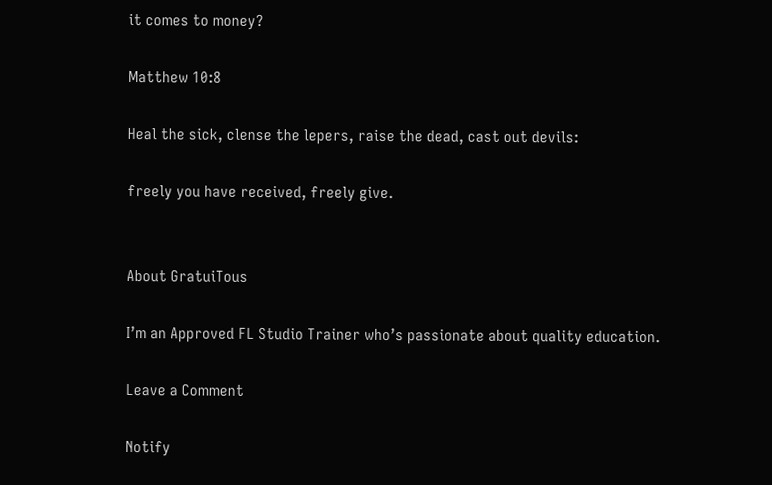it comes to money?

Matthew 10:8

Heal the sick, clense the lepers, raise the dead, cast out devils:

freely you have received, freely give.


About GratuiTous

I’m an Approved FL Studio Trainer who’s passionate about quality education.

Leave a Comment

Notify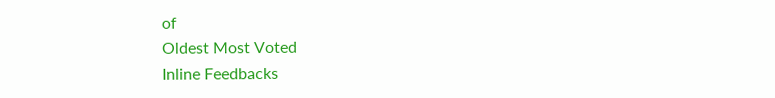of
Oldest Most Voted
Inline Feedbacks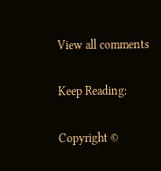View all comments

Keep Reading:

Copyright ©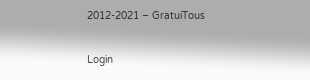2012-2021 – GratuiTous

Login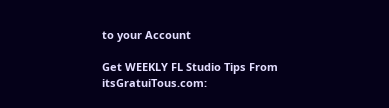to your Account

Get WEEKLY FL Studio Tips From itsGratuiTous.com: